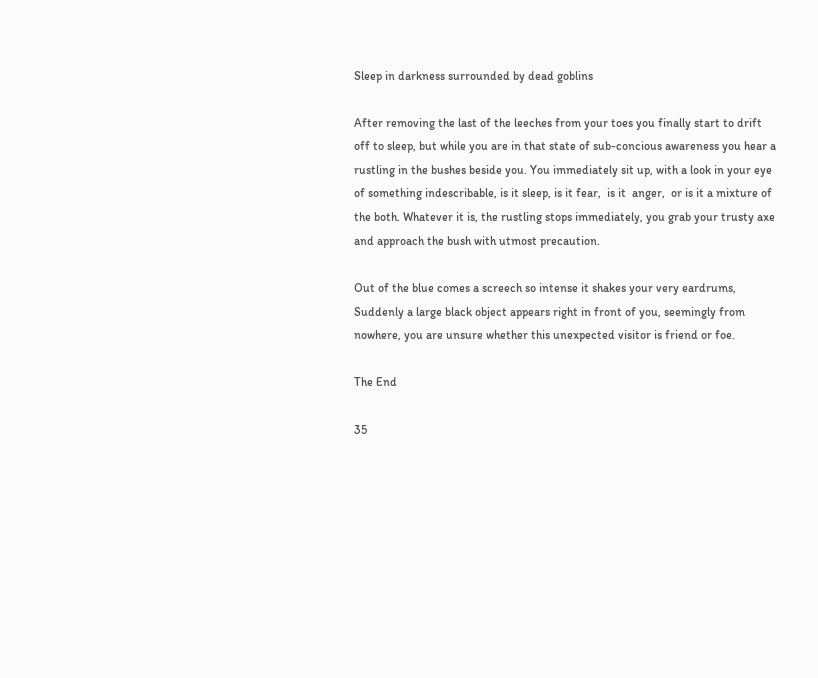Sleep in darkness surrounded by dead goblins

After removing the last of the leeches from your toes you finally start to drift off to sleep, but while you are in that state of sub-concious awareness you hear a rustling in the bushes beside you. You immediately sit up, with a look in your eye of something indescribable, is it sleep, is it fear,  is it  anger,  or is it a mixture of the both. Whatever it is, the rustling stops immediately, you grab your trusty axe and approach the bush with utmost precaution.

Out of the blue comes a screech so intense it shakes your very eardrums, Suddenly a large black object appears right in front of you, seemingly from nowhere, you are unsure whether this unexpected visitor is friend or foe.

The End

35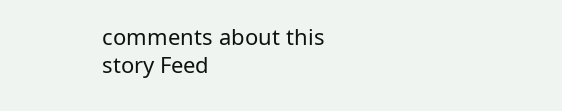comments about this story Feed